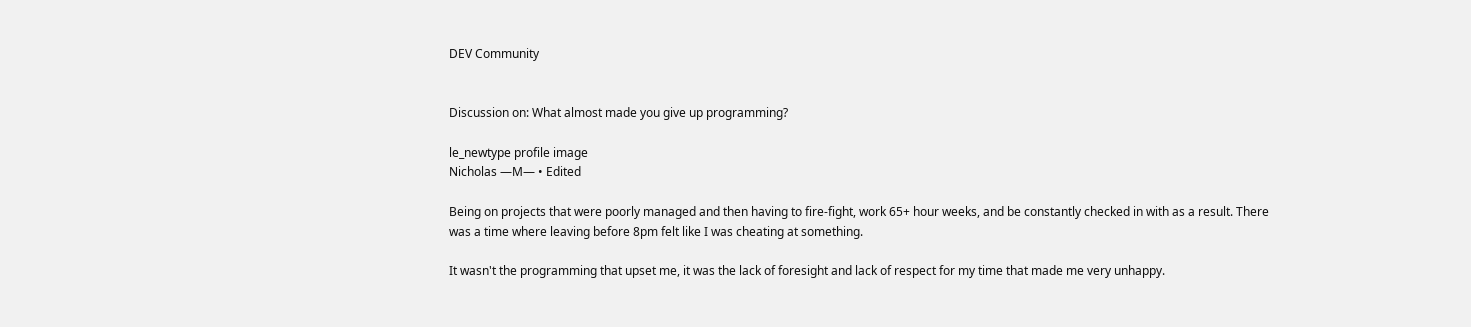DEV Community


Discussion on: What almost made you give up programming?

le_newtype profile image
Nicholas ―M― • Edited

Being on projects that were poorly managed and then having to fire-fight, work 65+ hour weeks, and be constantly checked in with as a result. There was a time where leaving before 8pm felt like I was cheating at something.

It wasn't the programming that upset me, it was the lack of foresight and lack of respect for my time that made me very unhappy.